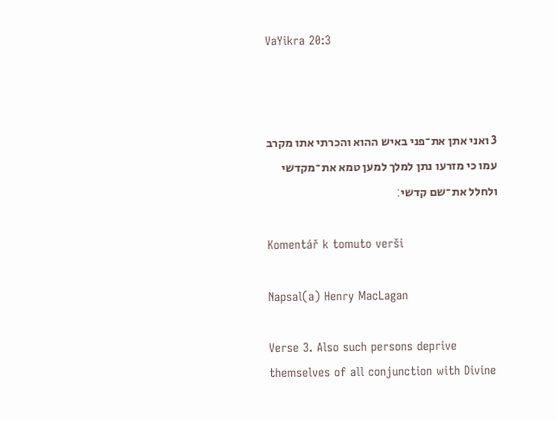VaYikra 20:3



3 ואני אתן את־פני באיש ההוא והכרתי אתו מקרב עמו כי מזרעו נתן למלך למען טמא את־מקדשי ולחלל את־שם קדשי׃

Komentář k tomuto verši

Napsal(a) Henry MacLagan

Verse 3. Also such persons deprive themselves of all conjunction with Divine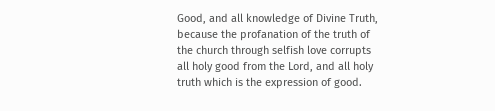Good, and all knowledge of Divine Truth, because the profanation of the truth of the church through selfish love corrupts all holy good from the Lord, and all holy truth which is the expression of good.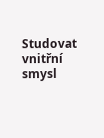Studovat vnitřní smysl